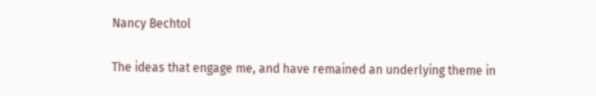Nancy Bechtol

The ideas that engage me, and have remained an underlying theme in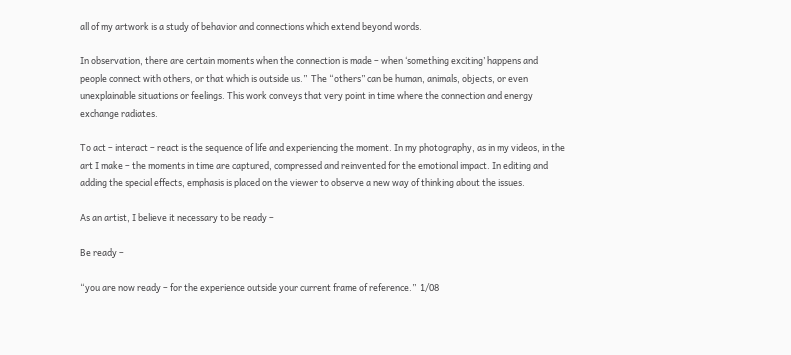all of my artwork is a study of behavior and connections which extend beyond words.

In observation, there are certain moments when the connection is made – when ‘something exciting’ happens and people connect with others, or that which is outside us.”  The “others” can be human, animals, objects, or even unexplainable situations or feelings. This work conveys that very point in time where the connection and energy exchange radiates.

To act – interact – react is the sequence of life and experiencing the moment. In my photography, as in my videos, in the art I make – the moments in time are captured, compressed and reinvented for the emotional impact. In editing and adding the special effects, emphasis is placed on the viewer to observe a new way of thinking about the issues.

As an artist, I believe it necessary to be ready –

Be ready –

“you are now ready – for the experience outside your current frame of reference.”  1/08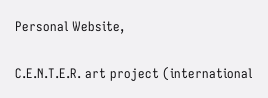Personal Website,

C.E.N.T.E.R. art project (international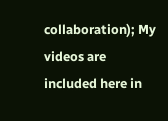collaboration); My videos are included here in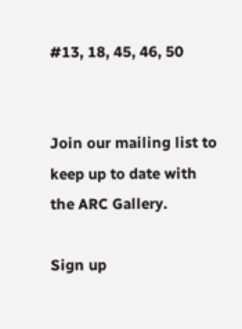#13, 18, 45, 46, 50


Join our mailing list to keep up to date with the ARC Gallery.

Sign up